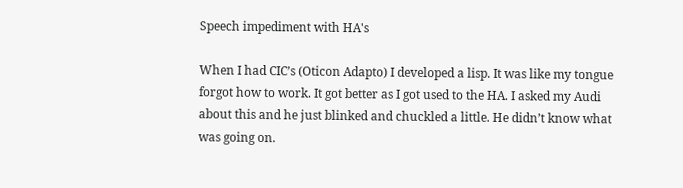Speech impediment with HA's

When I had CIC’s (Oticon Adapto) I developed a lisp. It was like my tongue forgot how to work. It got better as I got used to the HA. I asked my Audi about this and he just blinked and chuckled a little. He didn’t know what was going on.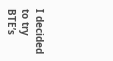I decided to try BTE’s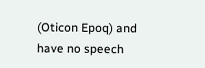(Oticon Epoq) and have no speech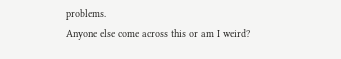problems.
Anyone else come across this or am I weird?